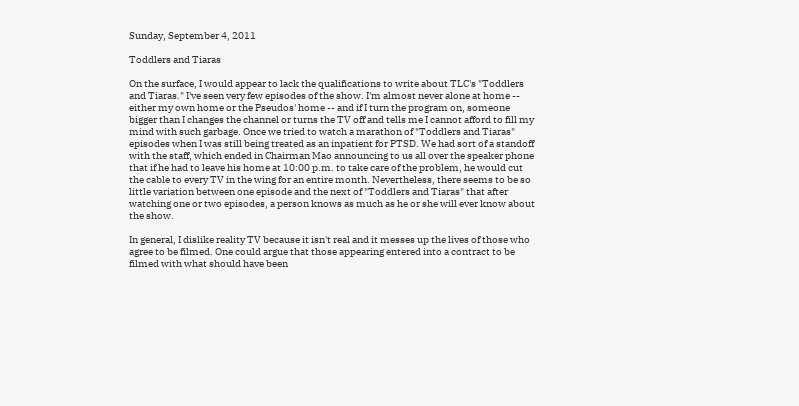Sunday, September 4, 2011

Toddlers and Tiaras

On the surface, I would appear to lack the qualifications to write about TLC's "Toddlers and Tiaras." I've seen very few episodes of the show. I'm almost never alone at home -- either my own home or the Pseudos' home -- and if I turn the program on, someone bigger than I changes the channel or turns the TV off and tells me I cannot afford to fill my mind with such garbage. Once we tried to watch a marathon of "Toddlers and Tiaras" episodes when I was still being treated as an inpatient for PTSD. We had sort of a standoff with the staff, which ended in Chairman Mao announcing to us all over the speaker phone that if he had to leave his home at 10:00 p.m. to take care of the problem, he would cut the cable to every TV in the wing for an entire month. Nevertheless, there seems to be so little variation between one episode and the next of "Toddlers and Tiaras" that after watching one or two episodes, a person knows as much as he or she will ever know about the show.

In general, I dislike reality TV because it isn't real and it messes up the lives of those who agree to be filmed. One could argue that those appearing entered into a contract to be filmed with what should have been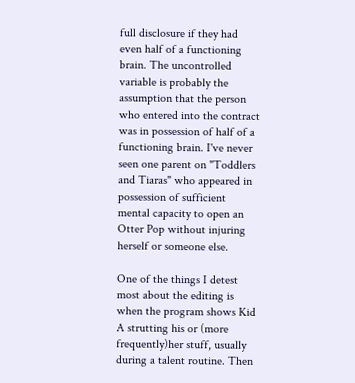full disclosure if they had even half of a functioning brain. The uncontrolled variable is probably the assumption that the person who entered into the contract was in possession of half of a functioning brain. I've never seen one parent on "Toddlers and Tiaras" who appeared in possession of sufficient mental capacity to open an Otter Pop without injuring herself or someone else.

One of the things I detest most about the editing is when the program shows Kid A strutting his or (more frequently)her stuff, usually during a talent routine. Then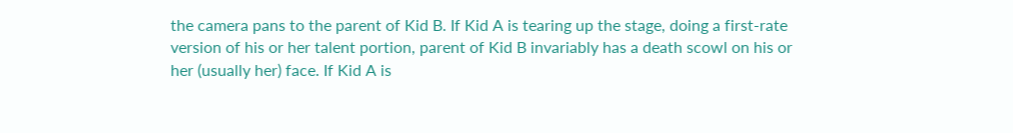the camera pans to the parent of Kid B. If Kid A is tearing up the stage, doing a first-rate version of his or her talent portion, parent of Kid B invariably has a death scowl on his or her (usually her) face. If Kid A is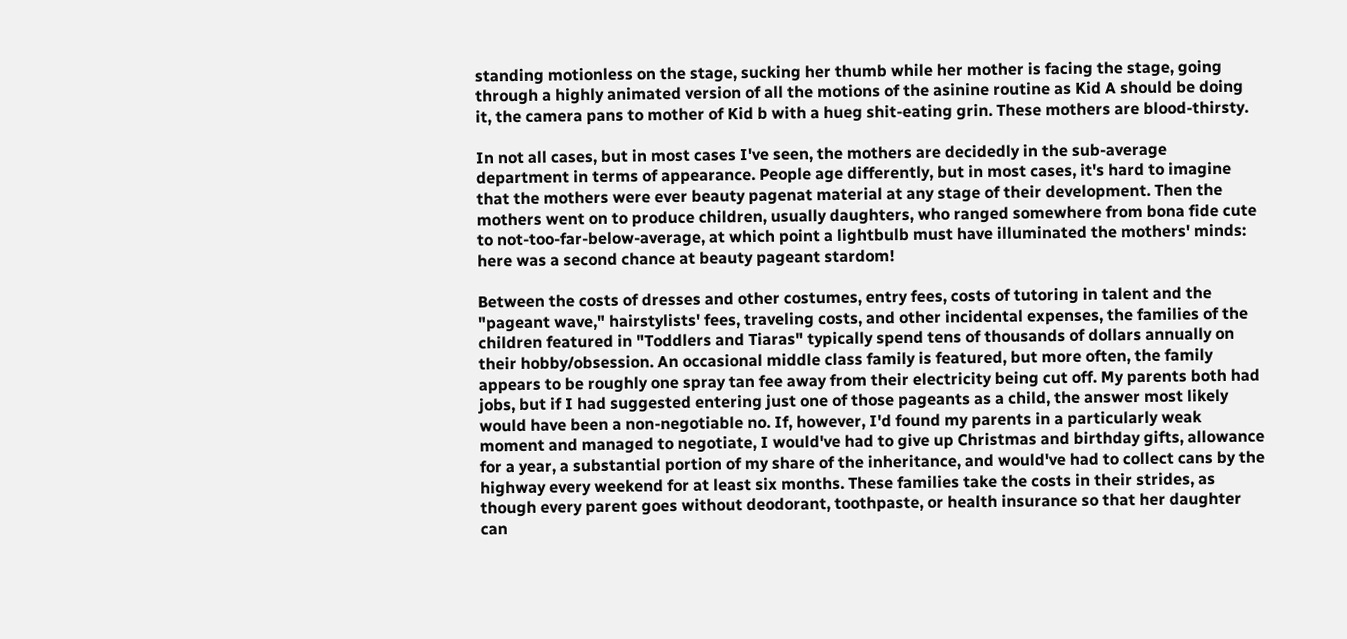standing motionless on the stage, sucking her thumb while her mother is facing the stage, going through a highly animated version of all the motions of the asinine routine as Kid A should be doing it, the camera pans to mother of Kid b with a hueg shit-eating grin. These mothers are blood-thirsty.

In not all cases, but in most cases I've seen, the mothers are decidedly in the sub-average department in terms of appearance. People age differently, but in most cases, it's hard to imagine that the mothers were ever beauty pagenat material at any stage of their development. Then the mothers went on to produce children, usually daughters, who ranged somewhere from bona fide cute to not-too-far-below-average, at which point a lightbulb must have illuminated the mothers' minds: here was a second chance at beauty pageant stardom!

Between the costs of dresses and other costumes, entry fees, costs of tutoring in talent and the "pageant wave," hairstylists' fees, traveling costs, and other incidental expenses, the families of the children featured in "Toddlers and Tiaras" typically spend tens of thousands of dollars annually on their hobby/obsession. An occasional middle class family is featured, but more often, the family appears to be roughly one spray tan fee away from their electricity being cut off. My parents both had jobs, but if I had suggested entering just one of those pageants as a child, the answer most likely would have been a non-negotiable no. If, however, I'd found my parents in a particularly weak moment and managed to negotiate, I would've had to give up Christmas and birthday gifts, allowance for a year, a substantial portion of my share of the inheritance, and would've had to collect cans by the highway every weekend for at least six months. These families take the costs in their strides, as though every parent goes without deodorant, toothpaste, or health insurance so that her daughter can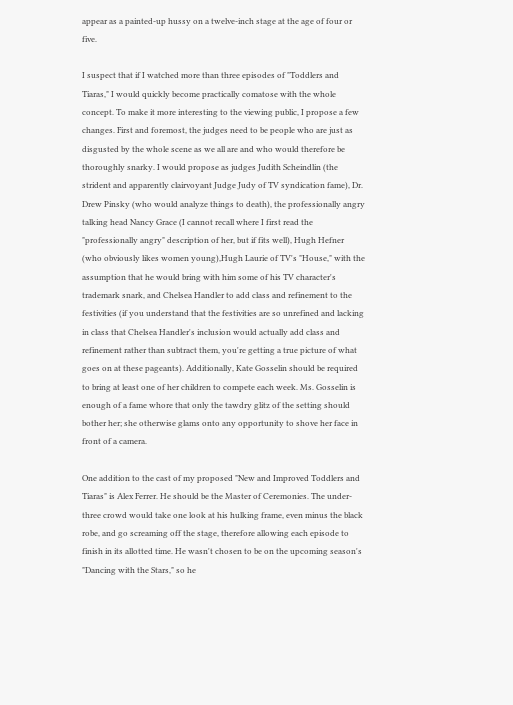appear as a painted-up hussy on a twelve-inch stage at the age of four or five.

I suspect that if I watched more than three episodes of "Toddlers and Tiaras," I would quickly become practically comatose with the whole concept. To make it more interesting to the viewing public, I propose a few changes. First and foremost, the judges need to be people who are just as disgusted by the whole scene as we all are and who would therefore be thoroughly snarky. I would propose as judges Judith Scheindlin (the strident and apparently clairvoyant Judge Judy of TV syndication fame), Dr. Drew Pinsky (who would analyze things to death), the professionally angry talking head Nancy Grace (I cannot recall where I first read the "professionally angry" description of her, but if fits well), Hugh Hefner (who obviously likes women young),Hugh Laurie of TV's "House," with the assumption that he would bring with him some of his TV character's trademark snark, and Chelsea Handler to add class and refinement to the festivities (if you understand that the festivities are so unrefined and lacking in class that Chelsea Handler's inclusion would actually add class and refinement rather than subtract them, you're getting a true picture of what goes on at these pageants). Additionally, Kate Gosselin should be required to bring at least one of her children to compete each week. Ms. Gosselin is enough of a fame whore that only the tawdry glitz of the setting should bother her; she otherwise glams onto any opportunity to shove her face in front of a camera.

One addition to the cast of my proposed "New and Improved Toddlers and Tiaras" is Alex Ferrer. He should be the Master of Ceremonies. The under-three crowd would take one look at his hulking frame, even minus the black robe, and go screaming off the stage, therefore allowing each episode to finish in its allotted time. He wasn't chosen to be on the upcoming season's "Dancing with the Stars," so he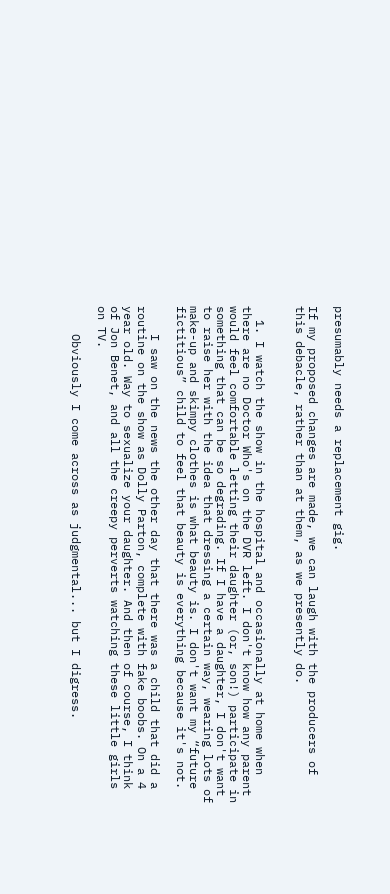presumably needs a replacement gig.

If my proposed changes are made, we can laugh with the producers of this debacle, rather than at them, as we presently do.


  1. I watch the show in the hospital and occasionally at home when there are no Doctor Who's on the DVR left. I don't know how any parent would feel comfortable letting their daughter (or, son!) participate in something that can be so degrading. If I have a daughter, I don't want to raise her with the idea that dressing a certain way, wearing lots of make-up and skimpy clothes is what beauty is. I don't want my “future fictitious” child to feel that beauty is everything because it's not.

    I saw on the news the other day that there was a child that did a routine on the show as Dolly Parton, complete with fake boobs. On a 4 year old. Way to sexualize your daughter. And then of course, I think of Jon Benet, and all the creepy perverts watching these little girls on TV.

    Obviously I come across as judgmental... but I digress.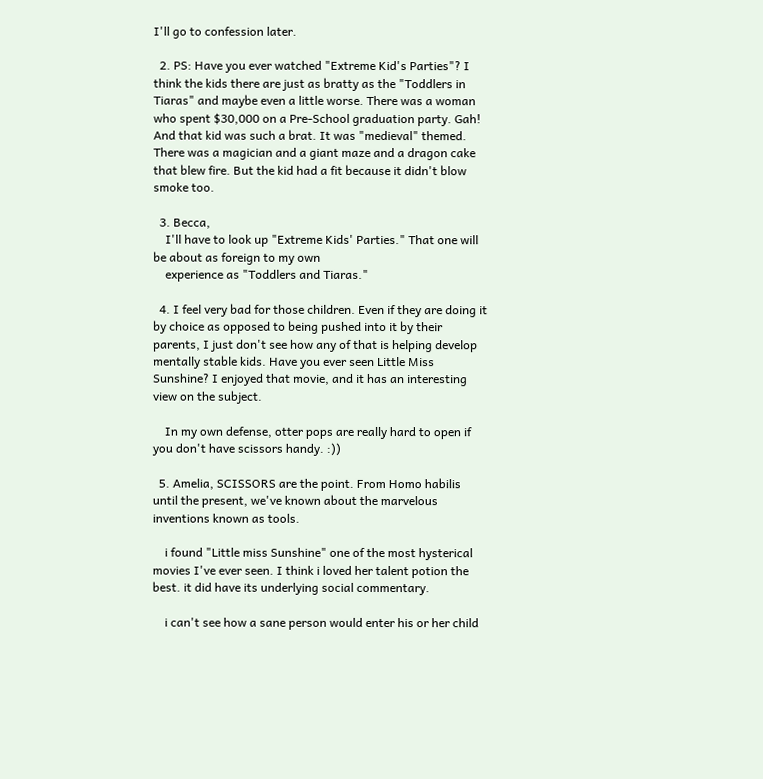I'll go to confession later.

  2. PS: Have you ever watched "Extreme Kid's Parties"? I think the kids there are just as bratty as the "Toddlers in Tiaras" and maybe even a little worse. There was a woman who spent $30,000 on a Pre-School graduation party. Gah! And that kid was such a brat. It was "medieval" themed. There was a magician and a giant maze and a dragon cake that blew fire. But the kid had a fit because it didn't blow smoke too.

  3. Becca,
    I'll have to look up "Extreme Kids' Parties." That one will be about as foreign to my own
    experience as "Toddlers and Tiaras."

  4. I feel very bad for those children. Even if they are doing it by choice as opposed to being pushed into it by their parents, I just don't see how any of that is helping develop mentally stable kids. Have you ever seen Little Miss Sunshine? I enjoyed that movie, and it has an interesting view on the subject.

    In my own defense, otter pops are really hard to open if you don't have scissors handy. :))

  5. Amelia, SCISSORS are the point. From Homo habilis until the present, we've known about the marvelous inventions known as tools.

    i found "Little miss Sunshine" one of the most hysterical movies I've ever seen. I think i loved her talent potion the best. it did have its underlying social commentary.

    i can't see how a sane person would enter his or her child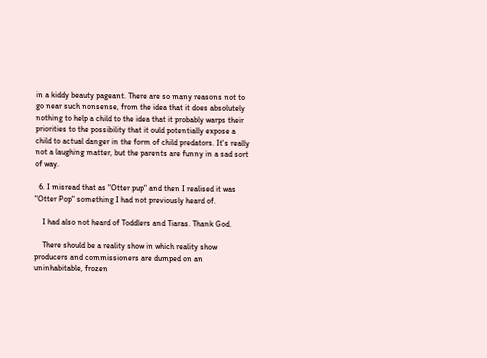in a kiddy beauty pageant. There are so many reasons not to go near such nonsense, from the idea that it does absolutely nothing to help a child to the idea that it probably warps their priorities to the possibility that it ould potentially expose a child to actual danger in the form of child predators. It's really not a laughing matter, but the parents are funny in a sad sort of way.

  6. I misread that as "Otter pup" and then I realised it was "Otter Pop" something I had not previously heard of.

    I had also not heard of Toddlers and Tiaras. Thank God.

    There should be a reality show in which reality show producers and commissioners are dumped on an uninhabitable, frozen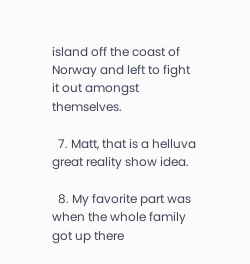island off the coast of Norway and left to fight it out amongst themselves.

  7. Matt, that is a helluva great reality show idea.

  8. My favorite part was when the whole family got up there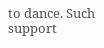to dance. Such support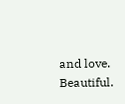and love. Beautiful.